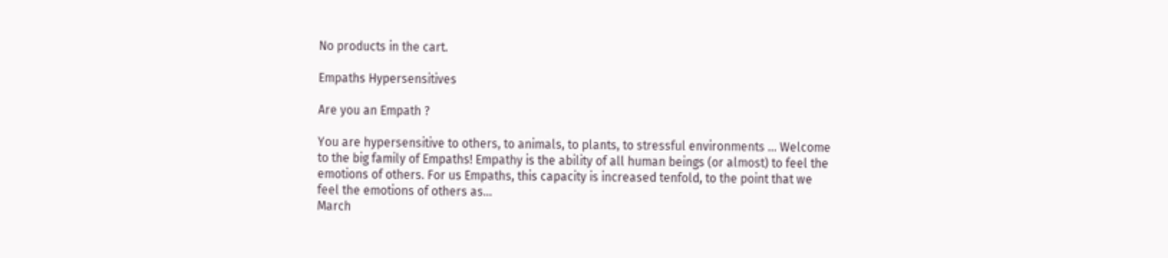No products in the cart.

Empaths Hypersensitives

Are you an Empath ?

You are hypersensitive to others, to animals, to plants, to stressful environments ... Welcome to the big family of Empaths! Empathy is the ability of all human beings (or almost) to feel the emotions of others. For us Empaths, this capacity is increased tenfold, to the point that we feel the emotions of others as...
March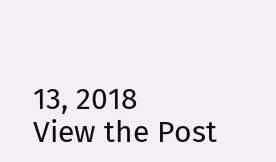13, 2018
View the Post